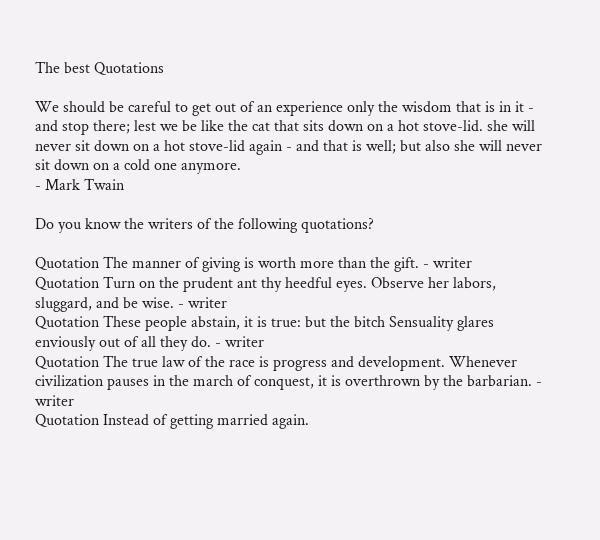The best Quotations

We should be careful to get out of an experience only the wisdom that is in it - and stop there; lest we be like the cat that sits down on a hot stove-lid. she will never sit down on a hot stove-lid again - and that is well; but also she will never sit down on a cold one anymore.
- Mark Twain

Do you know the writers of the following quotations?

Quotation The manner of giving is worth more than the gift. - writer
Quotation Turn on the prudent ant thy heedful eyes. Observe her labors, sluggard, and be wise. - writer
Quotation These people abstain, it is true: but the bitch Sensuality glares enviously out of all they do. - writer
Quotation The true law of the race is progress and development. Whenever civilization pauses in the march of conquest, it is overthrown by the barbarian. - writer
Quotation Instead of getting married again.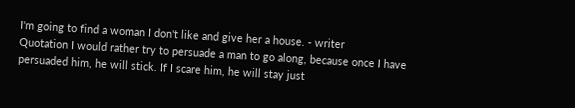I'm going to find a woman I don't like and give her a house. - writer
Quotation I would rather try to persuade a man to go along, because once I have persuaded him, he will stick. If I scare him, he will stay just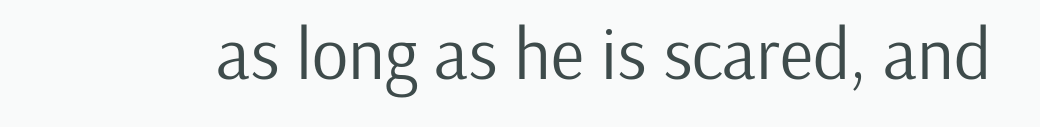as long as he is scared, and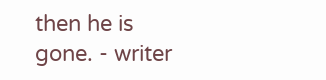then he is gone. - writer